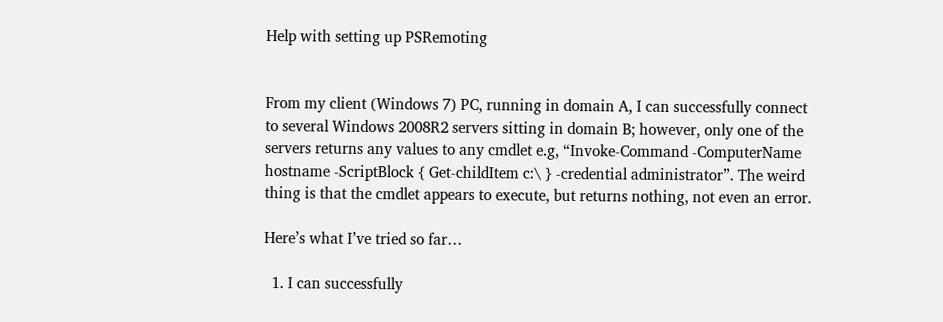Help with setting up PSRemoting


From my client (Windows 7) PC, running in domain A, I can successfully connect to several Windows 2008R2 servers sitting in domain B; however, only one of the servers returns any values to any cmdlet e.g, “Invoke-Command -ComputerName hostname -ScriptBlock { Get-childItem c:\ } -credential administrator”. The weird thing is that the cmdlet appears to execute, but returns nothing, not even an error.

Here’s what I’ve tried so far…

  1. I can successfully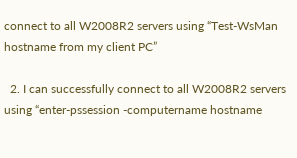connect to all W2008R2 servers using “Test-WsMan hostname from my client PC”

  2. I can successfully connect to all W2008R2 servers using “enter-pssession -computername hostname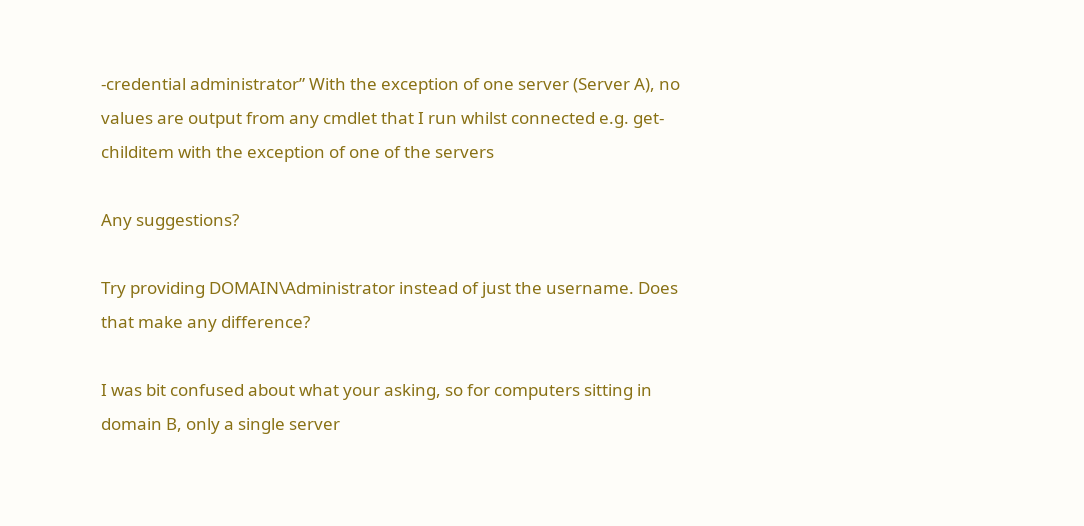-credential administrator” With the exception of one server (Server A), no values are output from any cmdlet that I run whilst connected e.g. get-childitem with the exception of one of the servers

Any suggestions?

Try providing DOMAIN\Administrator instead of just the username. Does that make any difference?

I was bit confused about what your asking, so for computers sitting in domain B, only a single server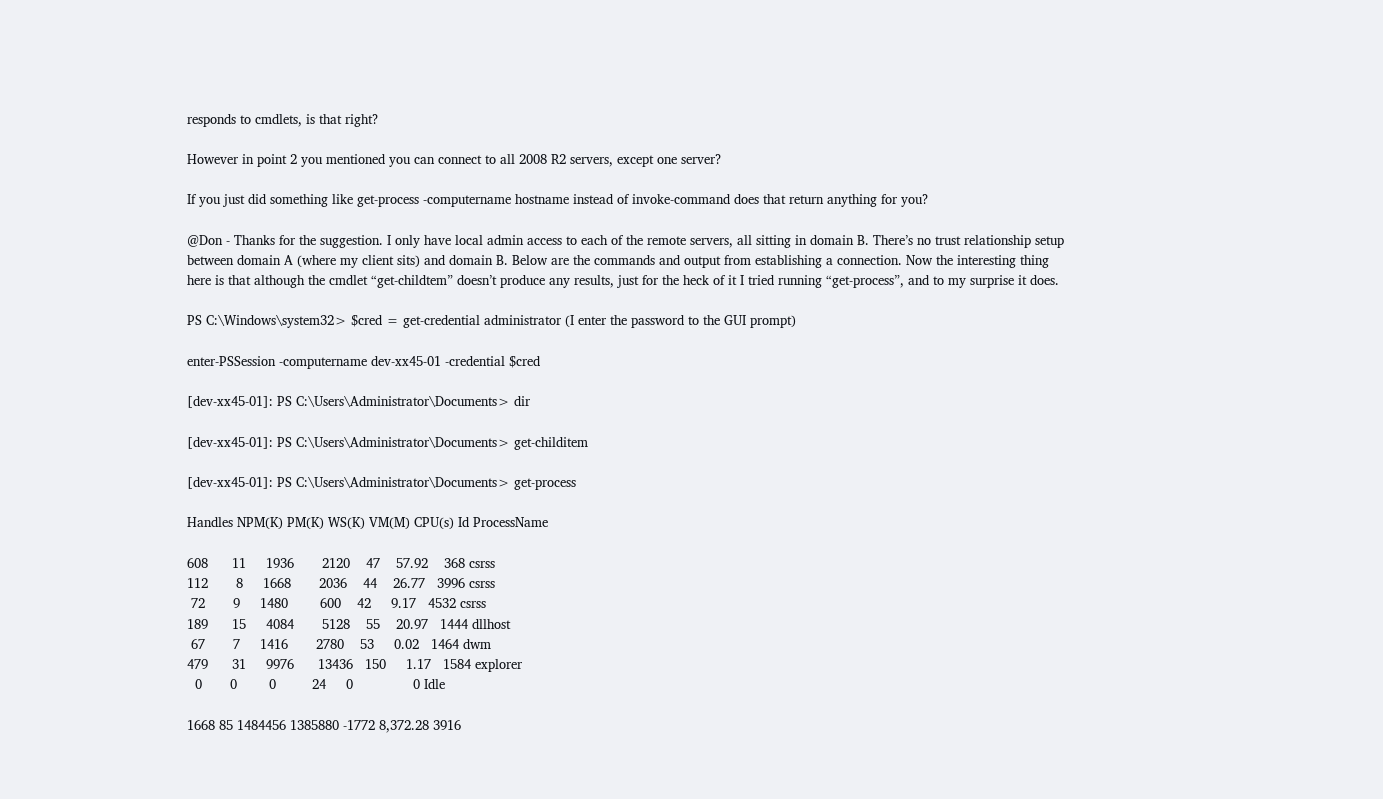responds to cmdlets, is that right?

However in point 2 you mentioned you can connect to all 2008 R2 servers, except one server?

If you just did something like get-process -computername hostname instead of invoke-command does that return anything for you?

@Don - Thanks for the suggestion. I only have local admin access to each of the remote servers, all sitting in domain B. There’s no trust relationship setup between domain A (where my client sits) and domain B. Below are the commands and output from establishing a connection. Now the interesting thing here is that although the cmdlet “get-childtem” doesn’t produce any results, just for the heck of it I tried running “get-process”, and to my surprise it does.

PS C:\Windows\system32> $cred = get-credential administrator (I enter the password to the GUI prompt)

enter-PSSession -computername dev-xx45-01 -credential $cred

[dev-xx45-01]: PS C:\Users\Administrator\Documents> dir

[dev-xx45-01]: PS C:\Users\Administrator\Documents> get-childitem

[dev-xx45-01]: PS C:\Users\Administrator\Documents> get-process

Handles NPM(K) PM(K) WS(K) VM(M) CPU(s) Id ProcessName

608      11     1936       2120    47    57.92    368 csrss
112       8     1668       2036    44    26.77   3996 csrss
 72       9     1480        600    42     9.17   4532 csrss
189      15     4084       5128    55    20.97   1444 dllhost
 67       7     1416       2780    53     0.02   1464 dwm
479      31     9976      13436   150     1.17   1584 explorer
  0       0        0         24     0               0 Idle

1668 85 1484456 1385880 -1772 8,372.28 3916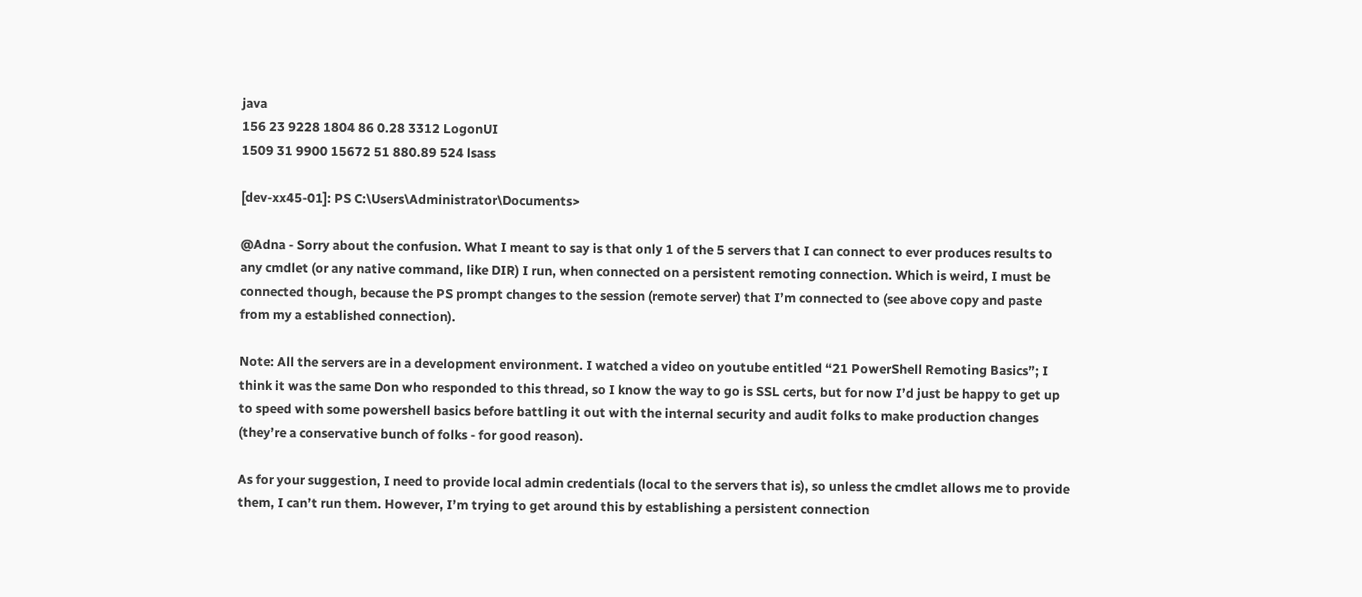java
156 23 9228 1804 86 0.28 3312 LogonUI
1509 31 9900 15672 51 880.89 524 lsass

[dev-xx45-01]: PS C:\Users\Administrator\Documents>

@Adna - Sorry about the confusion. What I meant to say is that only 1 of the 5 servers that I can connect to ever produces results to any cmdlet (or any native command, like DIR) I run, when connected on a persistent remoting connection. Which is weird, I must be connected though, because the PS prompt changes to the session (remote server) that I’m connected to (see above copy and paste from my a established connection).

Note: All the servers are in a development environment. I watched a video on youtube entitled “21 PowerShell Remoting Basics”; I think it was the same Don who responded to this thread, so I know the way to go is SSL certs, but for now I’d just be happy to get up to speed with some powershell basics before battling it out with the internal security and audit folks to make production changes (they’re a conservative bunch of folks - for good reason).

As for your suggestion, I need to provide local admin credentials (local to the servers that is), so unless the cmdlet allows me to provide them, I can’t run them. However, I’m trying to get around this by establishing a persistent connection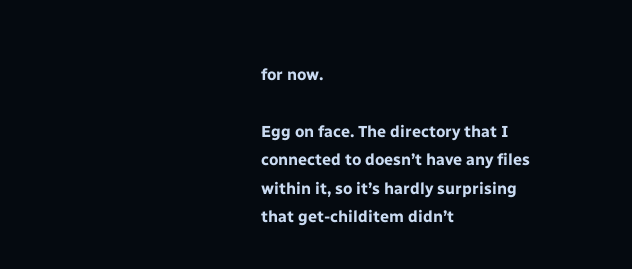for now.

Egg on face. The directory that I connected to doesn’t have any files within it, so it’s hardly surprising that get-childitem didn’t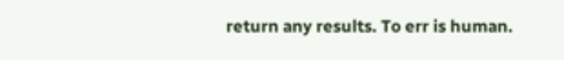return any results. To err is human.